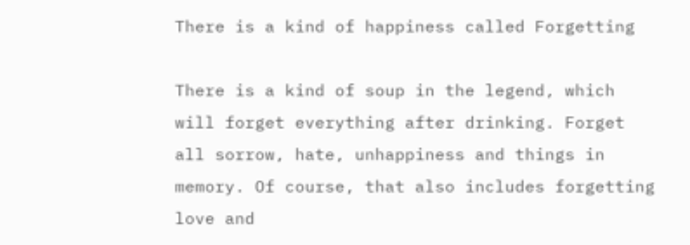There is a kind of happiness called Forgetting

There is a kind of soup in the legend, which will forget everything after drinking. Forget all sorrow, hate, unhappiness and things in memory. Of course, that also includes forgetting love and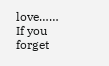love…… If you forget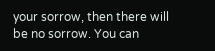your sorrow, then there will be no sorrow. You can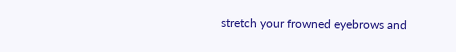stretch your frowned eyebrows and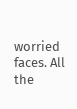worried faces. All the